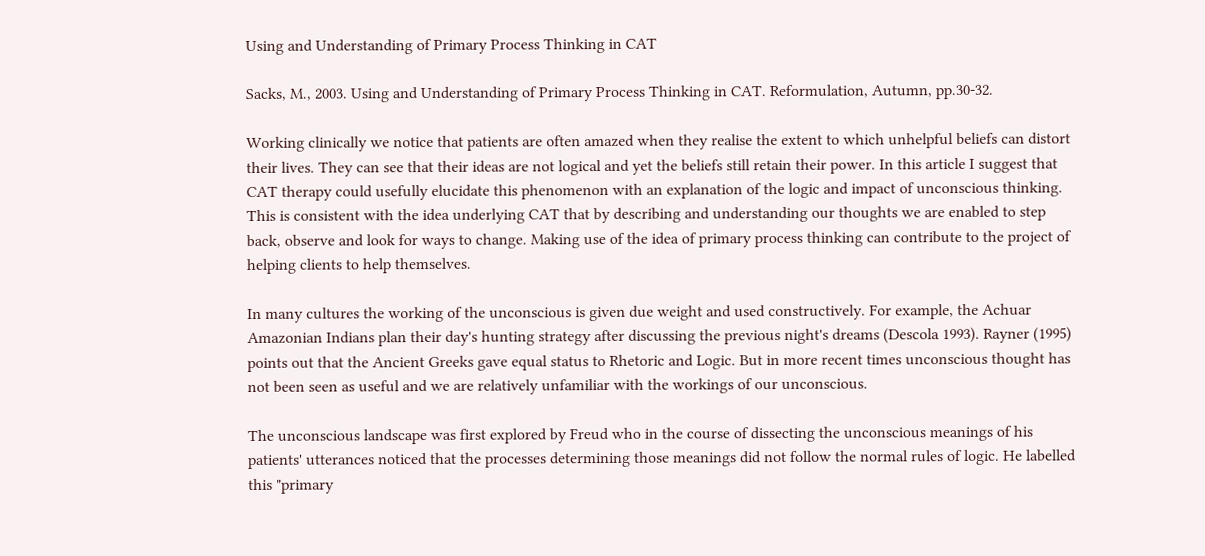Using and Understanding of Primary Process Thinking in CAT

Sacks, M., 2003. Using and Understanding of Primary Process Thinking in CAT. Reformulation, Autumn, pp.30-32.

Working clinically we notice that patients are often amazed when they realise the extent to which unhelpful beliefs can distort their lives. They can see that their ideas are not logical and yet the beliefs still retain their power. In this article I suggest that CAT therapy could usefully elucidate this phenomenon with an explanation of the logic and impact of unconscious thinking. This is consistent with the idea underlying CAT that by describing and understanding our thoughts we are enabled to step back, observe and look for ways to change. Making use of the idea of primary process thinking can contribute to the project of helping clients to help themselves.

In many cultures the working of the unconscious is given due weight and used constructively. For example, the Achuar Amazonian Indians plan their day's hunting strategy after discussing the previous night's dreams (Descola 1993). Rayner (1995) points out that the Ancient Greeks gave equal status to Rhetoric and Logic. But in more recent times unconscious thought has not been seen as useful and we are relatively unfamiliar with the workings of our unconscious.

The unconscious landscape was first explored by Freud who in the course of dissecting the unconscious meanings of his patients' utterances noticed that the processes determining those meanings did not follow the normal rules of logic. He labelled this "primary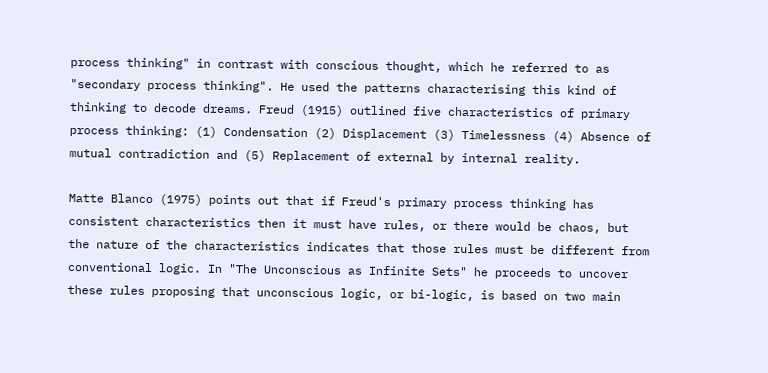process thinking" in contrast with conscious thought, which he referred to as "secondary process thinking". He used the patterns characterising this kind of thinking to decode dreams. Freud (1915) outlined five characteristics of primary process thinking: (1) Condensation (2) Displacement (3) Timelessness (4) Absence of mutual contradiction and (5) Replacement of external by internal reality.

Matte Blanco (1975) points out that if Freud's primary process thinking has consistent characteristics then it must have rules, or there would be chaos, but the nature of the characteristics indicates that those rules must be different from conventional logic. In "The Unconscious as Infinite Sets" he proceeds to uncover these rules proposing that unconscious logic, or bi-logic, is based on two main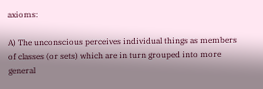axioms:

A) The unconscious perceives individual things as members of classes (or sets) which are in turn grouped into more general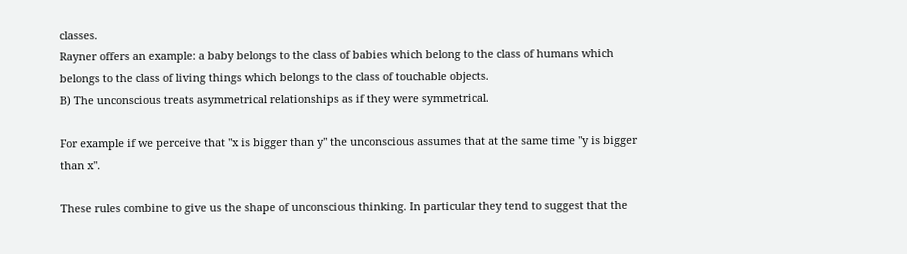classes.
Rayner offers an example: a baby belongs to the class of babies which belong to the class of humans which belongs to the class of living things which belongs to the class of touchable objects.
B) The unconscious treats asymmetrical relationships as if they were symmetrical.

For example if we perceive that "x is bigger than y" the unconscious assumes that at the same time "y is bigger than x".

These rules combine to give us the shape of unconscious thinking. In particular they tend to suggest that the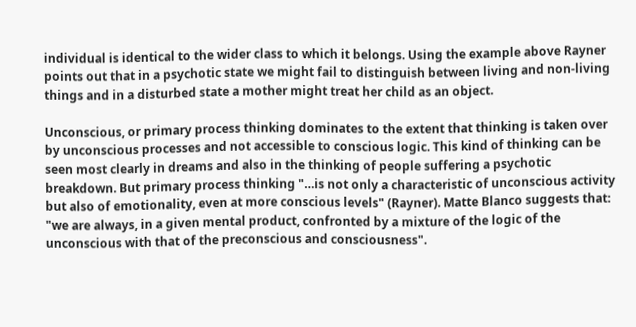individual is identical to the wider class to which it belongs. Using the example above Rayner points out that in a psychotic state we might fail to distinguish between living and non-living things and in a disturbed state a mother might treat her child as an object.

Unconscious, or primary process thinking dominates to the extent that thinking is taken over by unconscious processes and not accessible to conscious logic. This kind of thinking can be seen most clearly in dreams and also in the thinking of people suffering a psychotic breakdown. But primary process thinking "…is not only a characteristic of unconscious activity but also of emotionality, even at more conscious levels" (Rayner). Matte Blanco suggests that: "we are always, in a given mental product, confronted by a mixture of the logic of the unconscious with that of the preconscious and consciousness".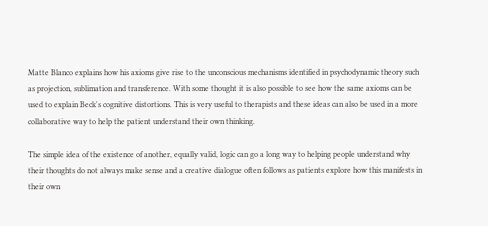Matte Blanco explains how his axioms give rise to the unconscious mechanisms identified in psychodynamic theory such as projection, sublimation and transference. With some thought it is also possible to see how the same axioms can be used to explain Beck's cognitive distortions. This is very useful to therapists and these ideas can also be used in a more collaborative way to help the patient understand their own thinking.

The simple idea of the existence of another, equally valid, logic can go a long way to helping people understand why their thoughts do not always make sense and a creative dialogue often follows as patients explore how this manifests in their own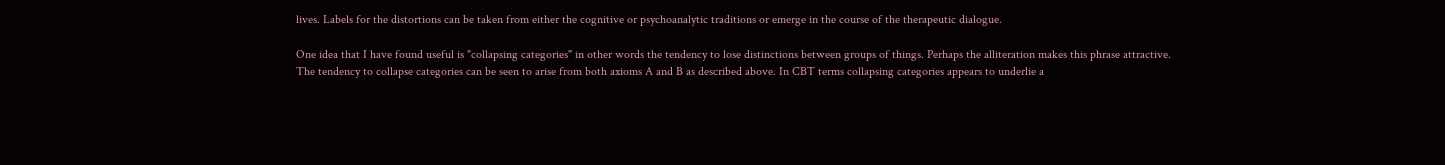lives. Labels for the distortions can be taken from either the cognitive or psychoanalytic traditions or emerge in the course of the therapeutic dialogue.

One idea that I have found useful is "collapsing categories" in other words the tendency to lose distinctions between groups of things. Perhaps the alliteration makes this phrase attractive. The tendency to collapse categories can be seen to arise from both axioms A and B as described above. In CBT terms collapsing categories appears to underlie a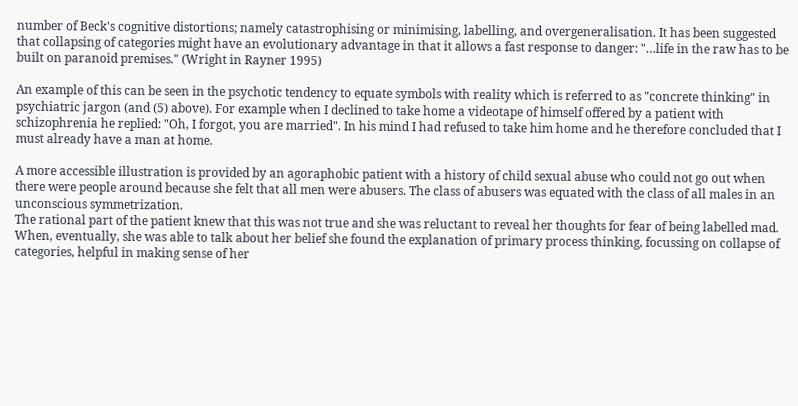number of Beck's cognitive distortions; namely catastrophising or minimising, labelling, and overgeneralisation. It has been suggested that collapsing of categories might have an evolutionary advantage in that it allows a fast response to danger: "…life in the raw has to be built on paranoid premises." (Wright in Rayner 1995)

An example of this can be seen in the psychotic tendency to equate symbols with reality which is referred to as "concrete thinking" in psychiatric jargon (and (5) above). For example when I declined to take home a videotape of himself offered by a patient with schizophrenia he replied: "Oh, I forgot, you are married". In his mind I had refused to take him home and he therefore concluded that I must already have a man at home.

A more accessible illustration is provided by an agoraphobic patient with a history of child sexual abuse who could not go out when there were people around because she felt that all men were abusers. The class of abusers was equated with the class of all males in an unconscious symmetrization.
The rational part of the patient knew that this was not true and she was reluctant to reveal her thoughts for fear of being labelled mad. When, eventually, she was able to talk about her belief she found the explanation of primary process thinking, focussing on collapse of categories, helpful in making sense of her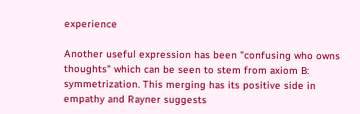experience

Another useful expression has been "confusing who owns thoughts" which can be seen to stem from axiom B: symmetrization. This merging has its positive side in empathy and Rayner suggests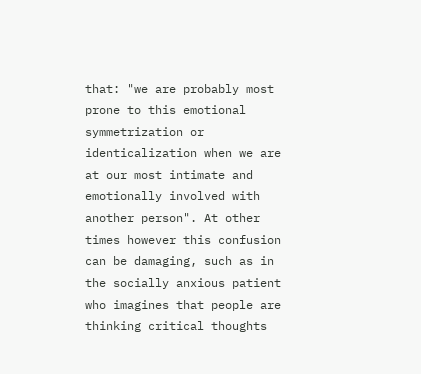that: "we are probably most prone to this emotional symmetrization or identicalization when we are at our most intimate and emotionally involved with another person". At other times however this confusion can be damaging, such as in the socially anxious patient who imagines that people are thinking critical thoughts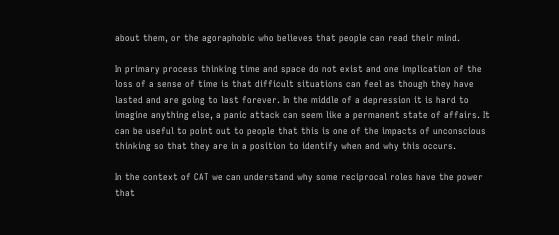about them, or the agoraphobic who believes that people can read their mind.

In primary process thinking time and space do not exist and one implication of the loss of a sense of time is that difficult situations can feel as though they have lasted and are going to last forever. In the middle of a depression it is hard to imagine anything else, a panic attack can seem like a permanent state of affairs. It can be useful to point out to people that this is one of the impacts of unconscious thinking so that they are in a position to identify when and why this occurs.

In the context of CAT we can understand why some reciprocal roles have the power that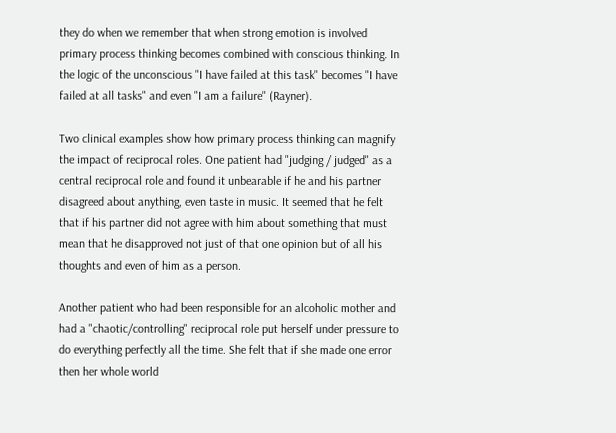they do when we remember that when strong emotion is involved primary process thinking becomes combined with conscious thinking. In the logic of the unconscious "I have failed at this task" becomes "I have failed at all tasks" and even "I am a failure" (Rayner).

Two clinical examples show how primary process thinking can magnify the impact of reciprocal roles. One patient had "judging / judged" as a central reciprocal role and found it unbearable if he and his partner disagreed about anything, even taste in music. It seemed that he felt that if his partner did not agree with him about something that must mean that he disapproved not just of that one opinion but of all his thoughts and even of him as a person.

Another patient who had been responsible for an alcoholic mother and had a "chaotic/controlling" reciprocal role put herself under pressure to do everything perfectly all the time. She felt that if she made one error then her whole world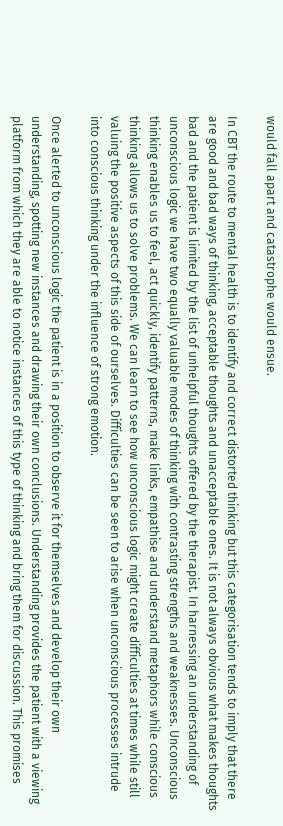would fall apart and catastrophe would ensue.

In CBT the route to mental health is to identify and correct distorted thinking but this categorisation tends to imply that there are good and bad ways of thinking, acceptable thoughts and unacceptable ones. It is not always obvious what makes thoughts bad and the patient is limited by the list of unhelpful thoughts offered by the therapist. In harnessing an understanding of unconscious logic we have two equally valuable modes of thinking with contrasting strengths and weaknesses. Unconscious thinking enables us to feel, act quickly, identify patterns, make links, empathise and understand metaphors while conscious thinking allows us to solve problems. We can learn to see how unconscious logic might create difficulties at times while still valuing the positive aspects of this side of ourselves. Difficulties can be seen to arise when unconscious processes intrude into conscious thinking under the influence of strong emotion.

Once alerted to unconscious logic the patient is in a position to observe it for themselves and develop their own understanding, spotting new instances and drawing their own conclusions. Understanding provides the patient with a viewing platform from which they are able to notice instances of this type of thinking and bring them for discussion. This promises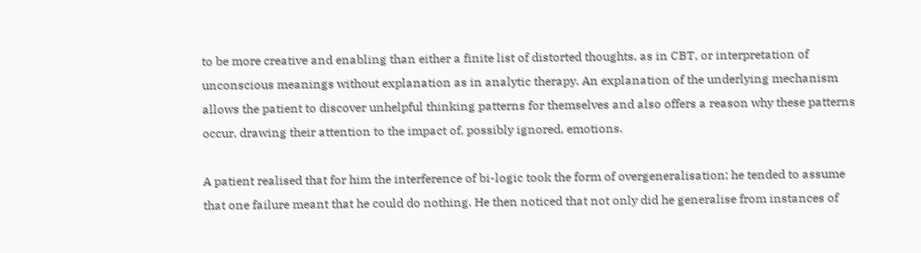to be more creative and enabling than either a finite list of distorted thoughts, as in CBT, or interpretation of unconscious meanings without explanation as in analytic therapy. An explanation of the underlying mechanism allows the patient to discover unhelpful thinking patterns for themselves and also offers a reason why these patterns occur, drawing their attention to the impact of, possibly ignored, emotions.

A patient realised that for him the interference of bi-logic took the form of overgeneralisation; he tended to assume that one failure meant that he could do nothing. He then noticed that not only did he generalise from instances of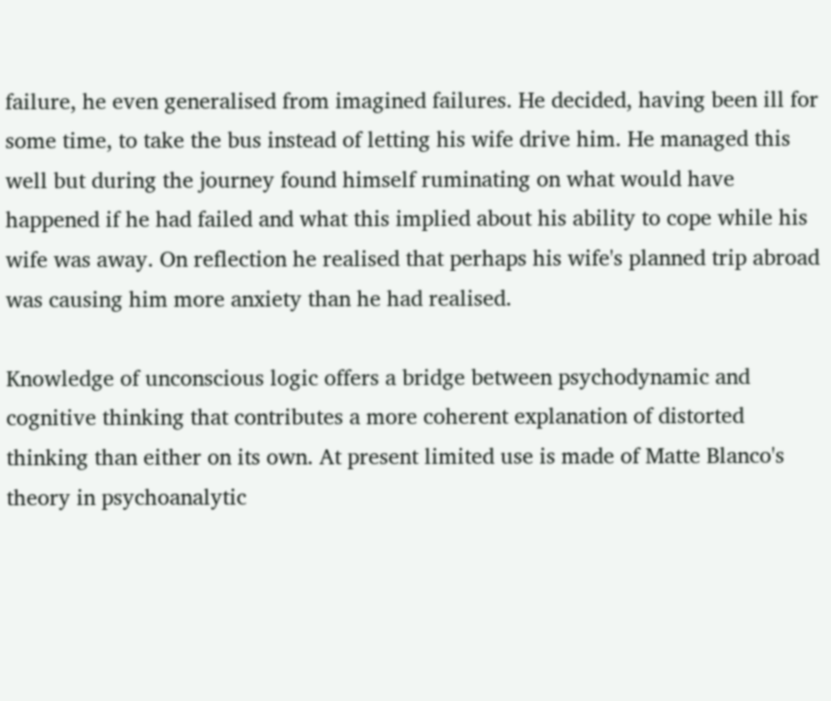failure, he even generalised from imagined failures. He decided, having been ill for some time, to take the bus instead of letting his wife drive him. He managed this well but during the journey found himself ruminating on what would have happened if he had failed and what this implied about his ability to cope while his wife was away. On reflection he realised that perhaps his wife's planned trip abroad was causing him more anxiety than he had realised.

Knowledge of unconscious logic offers a bridge between psychodynamic and cognitive thinking that contributes a more coherent explanation of distorted thinking than either on its own. At present limited use is made of Matte Blanco's theory in psychoanalytic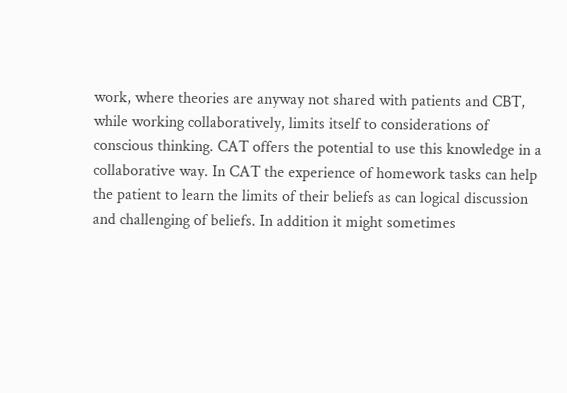work, where theories are anyway not shared with patients and CBT, while working collaboratively, limits itself to considerations of conscious thinking. CAT offers the potential to use this knowledge in a collaborative way. In CAT the experience of homework tasks can help the patient to learn the limits of their beliefs as can logical discussion and challenging of beliefs. In addition it might sometimes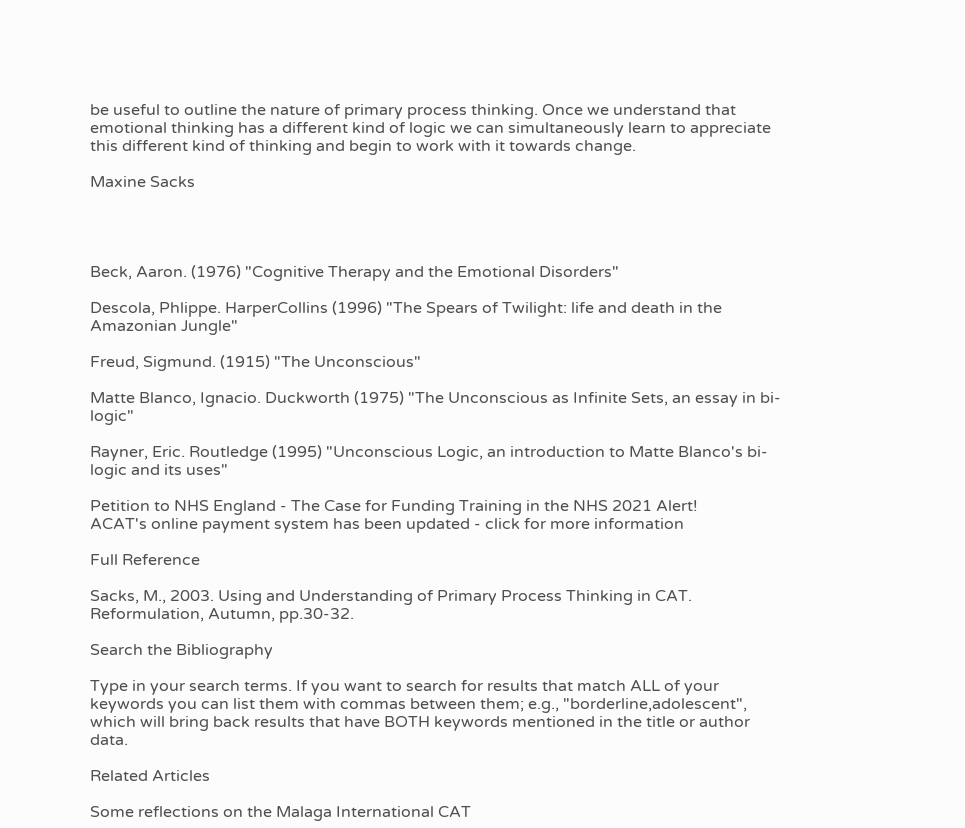be useful to outline the nature of primary process thinking. Once we understand that emotional thinking has a different kind of logic we can simultaneously learn to appreciate this different kind of thinking and begin to work with it towards change.

Maxine Sacks




Beck, Aaron. (1976) "Cognitive Therapy and the Emotional Disorders"

Descola, Phlippe. HarperCollins (1996) "The Spears of Twilight: life and death in the Amazonian Jungle"

Freud, Sigmund. (1915) "The Unconscious"

Matte Blanco, Ignacio. Duckworth (1975) "The Unconscious as Infinite Sets, an essay in bi-logic"

Rayner, Eric. Routledge (1995) "Unconscious Logic, an introduction to Matte Blanco's bi-logic and its uses"

Petition to NHS England - The Case for Funding Training in the NHS 2021 Alert!
ACAT's online payment system has been updated - click for more information

Full Reference

Sacks, M., 2003. Using and Understanding of Primary Process Thinking in CAT. Reformulation, Autumn, pp.30-32.

Search the Bibliography

Type in your search terms. If you want to search for results that match ALL of your keywords you can list them with commas between them; e.g., "borderline,adolescent", which will bring back results that have BOTH keywords mentioned in the title or author data.

Related Articles

Some reflections on the Malaga International CAT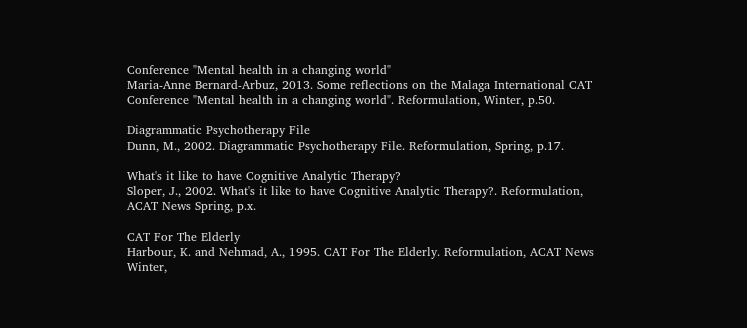Conference "Mental health in a changing world"
Maria-Anne Bernard-Arbuz, 2013. Some reflections on the Malaga International CAT Conference "Mental health in a changing world". Reformulation, Winter, p.50.

Diagrammatic Psychotherapy File
Dunn, M., 2002. Diagrammatic Psychotherapy File. Reformulation, Spring, p.17.

What's it like to have Cognitive Analytic Therapy?
Sloper, J., 2002. What's it like to have Cognitive Analytic Therapy?. Reformulation, ACAT News Spring, p.x.

CAT For The Elderly
Harbour, K. and Nehmad, A., 1995. CAT For The Elderly. Reformulation, ACAT News Winter,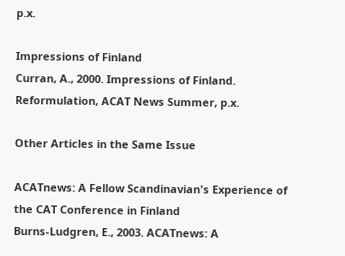p.x.

Impressions of Finland
Curran, A., 2000. Impressions of Finland. Reformulation, ACAT News Summer, p.x.

Other Articles in the Same Issue

ACATnews: A Fellow Scandinavian's Experience of the CAT Conference in Finland
Burns-Ludgren, E., 2003. ACATnews: A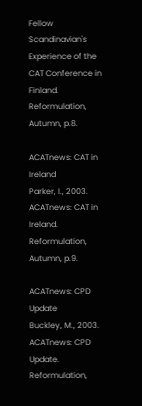Fellow Scandinavian's Experience of the CAT Conference in Finland. Reformulation, Autumn, p.8.

ACATnews: CAT in Ireland
Parker, I., 2003. ACATnews: CAT in Ireland. Reformulation, Autumn, p.9.

ACATnews: CPD Update
Buckley, M., 2003. ACATnews: CPD Update. Reformulation,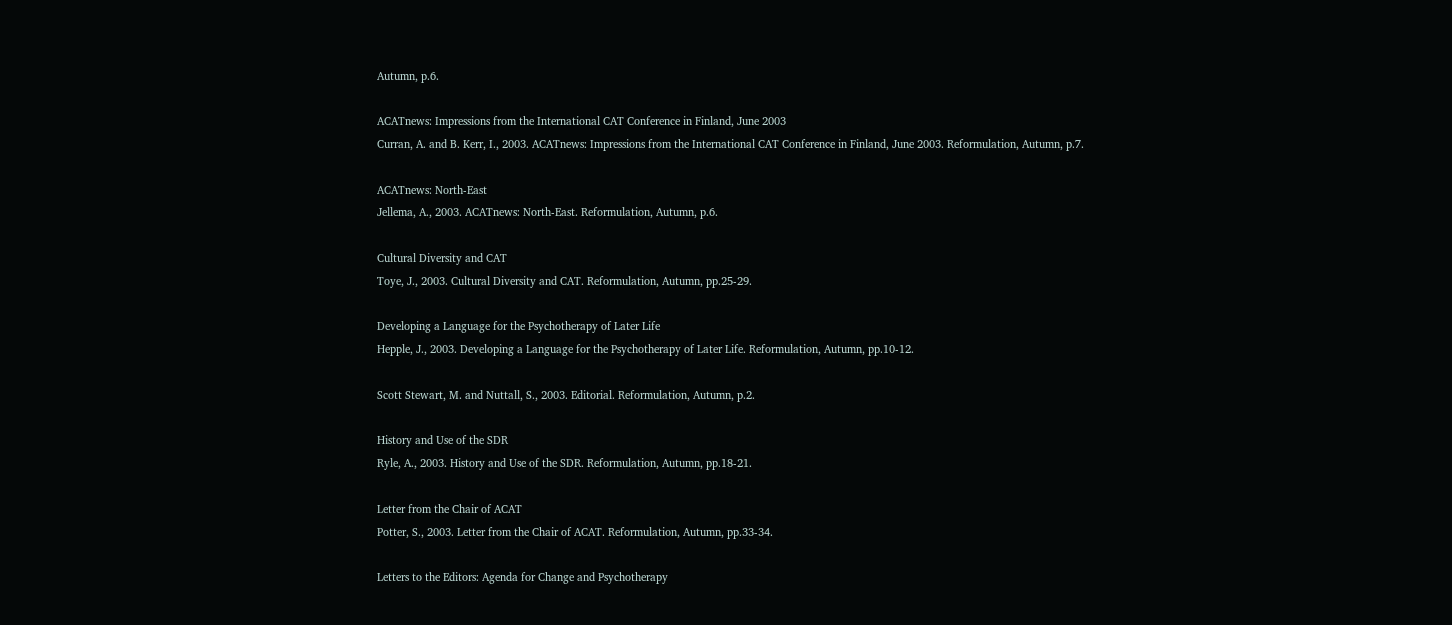Autumn, p.6.

ACATnews: Impressions from the International CAT Conference in Finland, June 2003
Curran, A. and B. Kerr, I., 2003. ACATnews: Impressions from the International CAT Conference in Finland, June 2003. Reformulation, Autumn, p.7.

ACATnews: North-East
Jellema, A., 2003. ACATnews: North-East. Reformulation, Autumn, p.6.

Cultural Diversity and CAT
Toye, J., 2003. Cultural Diversity and CAT. Reformulation, Autumn, pp.25-29.

Developing a Language for the Psychotherapy of Later Life
Hepple, J., 2003. Developing a Language for the Psychotherapy of Later Life. Reformulation, Autumn, pp.10-12.

Scott Stewart, M. and Nuttall, S., 2003. Editorial. Reformulation, Autumn, p.2.

History and Use of the SDR
Ryle, A., 2003. History and Use of the SDR. Reformulation, Autumn, pp.18-21.

Letter from the Chair of ACAT
Potter, S., 2003. Letter from the Chair of ACAT. Reformulation, Autumn, pp.33-34.

Letters to the Editors: Agenda for Change and Psychotherapy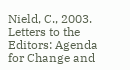Nield, C., 2003. Letters to the Editors: Agenda for Change and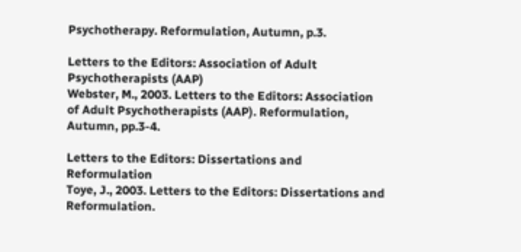Psychotherapy. Reformulation, Autumn, p.3.

Letters to the Editors: Association of Adult Psychotherapists (AAP)
Webster, M., 2003. Letters to the Editors: Association of Adult Psychotherapists (AAP). Reformulation, Autumn, pp.3-4.

Letters to the Editors: Dissertations and Reformulation
Toye, J., 2003. Letters to the Editors: Dissertations and Reformulation.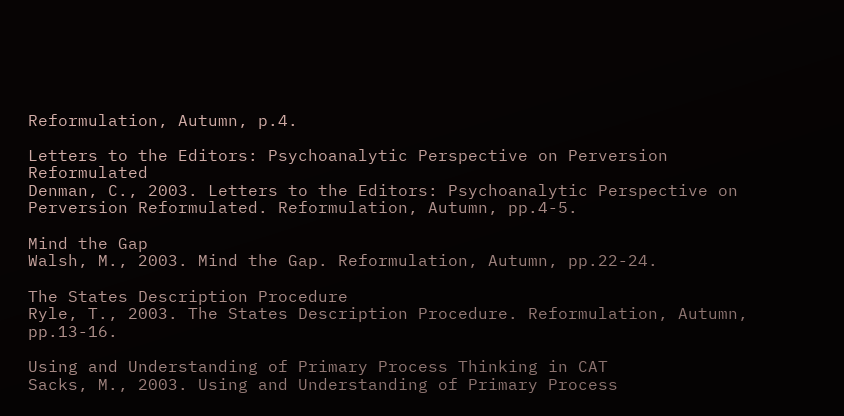Reformulation, Autumn, p.4.

Letters to the Editors: Psychoanalytic Perspective on Perversion Reformulated
Denman, C., 2003. Letters to the Editors: Psychoanalytic Perspective on Perversion Reformulated. Reformulation, Autumn, pp.4-5.

Mind the Gap
Walsh, M., 2003. Mind the Gap. Reformulation, Autumn, pp.22-24.

The States Description Procedure
Ryle, T., 2003. The States Description Procedure. Reformulation, Autumn, pp.13-16.

Using and Understanding of Primary Process Thinking in CAT
Sacks, M., 2003. Using and Understanding of Primary Process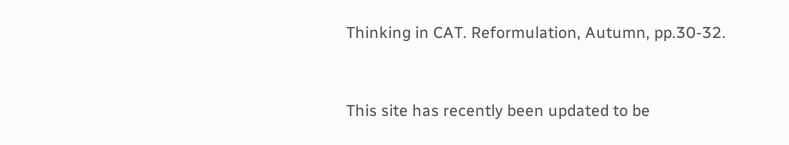Thinking in CAT. Reformulation, Autumn, pp.30-32.


This site has recently been updated to be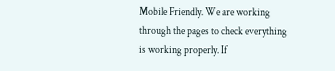Mobile Friendly. We are working through the pages to check everything is working properly. If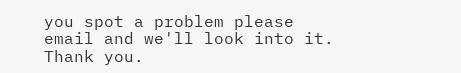you spot a problem please email and we'll look into it. Thank you.